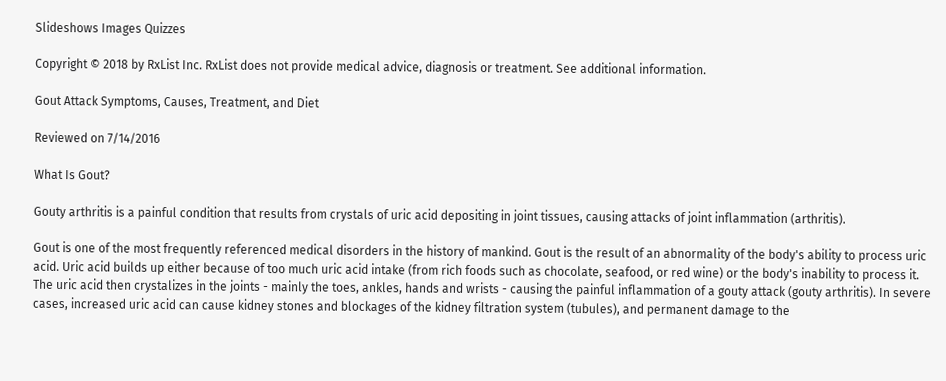Slideshows Images Quizzes

Copyright © 2018 by RxList Inc. RxList does not provide medical advice, diagnosis or treatment. See additional information.

Gout Attack Symptoms, Causes, Treatment, and Diet

Reviewed on 7/14/2016

What Is Gout?

Gouty arthritis is a painful condition that results from crystals of uric acid depositing in joint tissues, causing attacks of joint inflammation (arthritis).

Gout is one of the most frequently referenced medical disorders in the history of mankind. Gout is the result of an abnormality of the body's ability to process uric acid. Uric acid builds up either because of too much uric acid intake (from rich foods such as chocolate, seafood, or red wine) or the body's inability to process it. The uric acid then crystalizes in the joints - mainly the toes, ankles, hands and wrists - causing the painful inflammation of a gouty attack (gouty arthritis). In severe cases, increased uric acid can cause kidney stones and blockages of the kidney filtration system (tubules), and permanent damage to the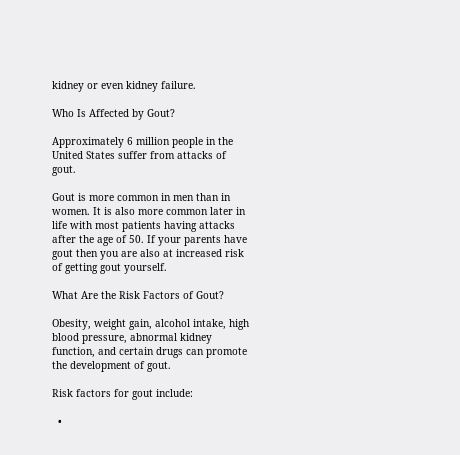kidney or even kidney failure.

Who Is Affected by Gout?

Approximately 6 million people in the United States suffer from attacks of gout.

Gout is more common in men than in women. It is also more common later in life with most patients having attacks after the age of 50. If your parents have gout then you are also at increased risk of getting gout yourself.

What Are the Risk Factors of Gout?

Obesity, weight gain, alcohol intake, high blood pressure, abnormal kidney function, and certain drugs can promote the development of gout.

Risk factors for gout include:

  •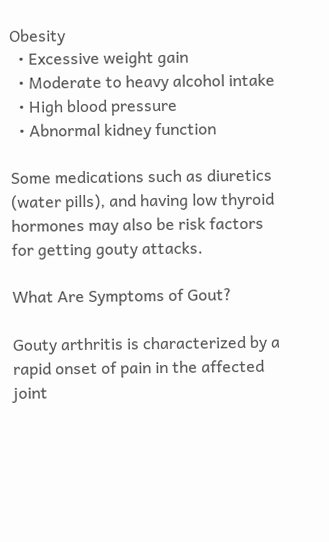Obesity
  • Excessive weight gain
  • Moderate to heavy alcohol intake
  • High blood pressure
  • Abnormal kidney function

Some medications such as diuretics (water pills), and having low thyroid hormones may also be risk factors for getting gouty attacks.

What Are Symptoms of Gout?

Gouty arthritis is characterized by a rapid onset of pain in the affected joint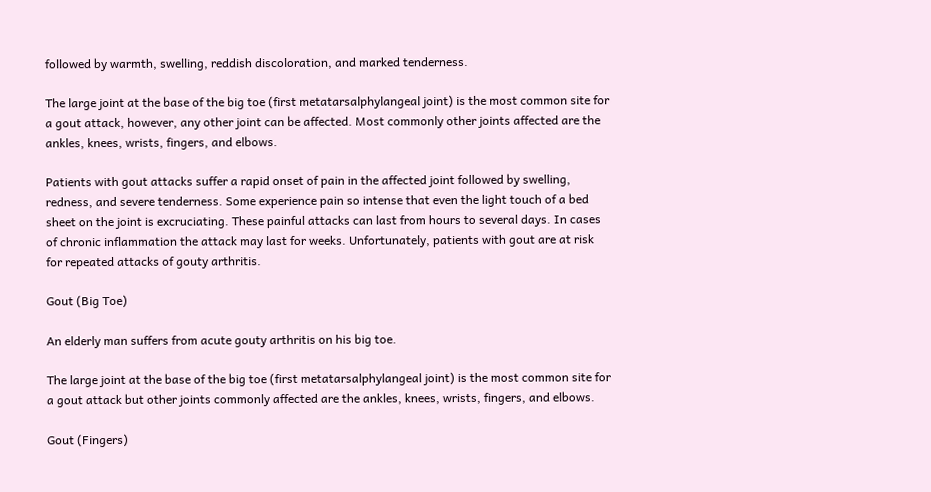followed by warmth, swelling, reddish discoloration, and marked tenderness.

The large joint at the base of the big toe (first metatarsalphylangeal joint) is the most common site for a gout attack, however, any other joint can be affected. Most commonly other joints affected are the ankles, knees, wrists, fingers, and elbows.

Patients with gout attacks suffer a rapid onset of pain in the affected joint followed by swelling, redness, and severe tenderness. Some experience pain so intense that even the light touch of a bed sheet on the joint is excruciating. These painful attacks can last from hours to several days. In cases of chronic inflammation the attack may last for weeks. Unfortunately, patients with gout are at risk for repeated attacks of gouty arthritis.

Gout (Big Toe)

An elderly man suffers from acute gouty arthritis on his big toe.

The large joint at the base of the big toe (first metatarsalphylangeal joint) is the most common site for a gout attack but other joints commonly affected are the ankles, knees, wrists, fingers, and elbows.

Gout (Fingers)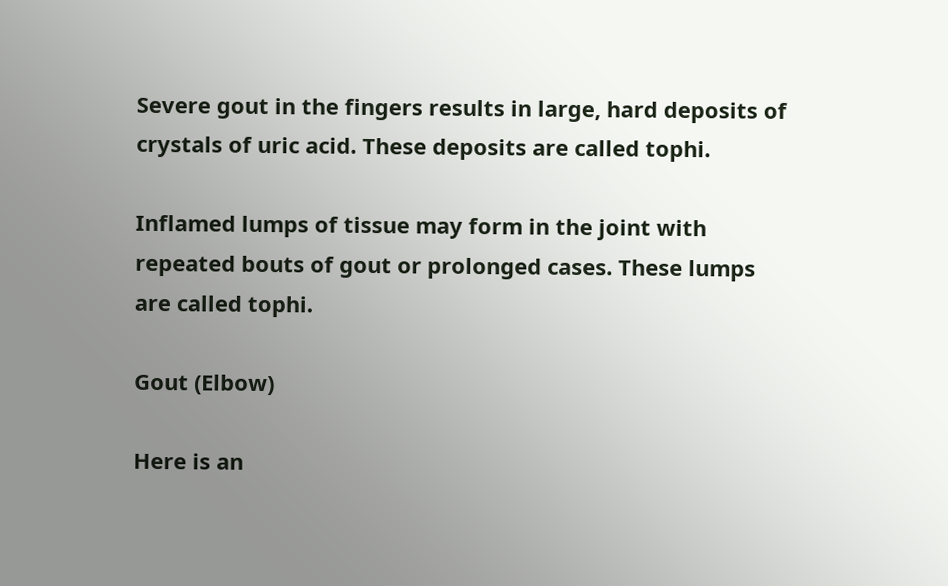Severe gout in the fingers results in large, hard deposits of crystals of uric acid. These deposits are called tophi.

Inflamed lumps of tissue may form in the joint with repeated bouts of gout or prolonged cases. These lumps are called tophi.

Gout (Elbow)

Here is an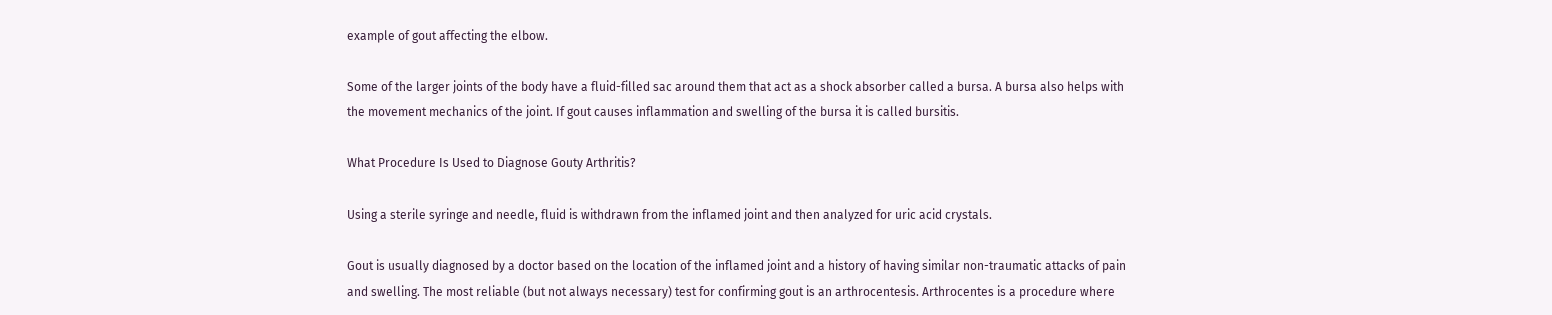example of gout affecting the elbow.

Some of the larger joints of the body have a fluid-filled sac around them that act as a shock absorber called a bursa. A bursa also helps with the movement mechanics of the joint. If gout causes inflammation and swelling of the bursa it is called bursitis.

What Procedure Is Used to Diagnose Gouty Arthritis?

Using a sterile syringe and needle, fluid is withdrawn from the inflamed joint and then analyzed for uric acid crystals.

Gout is usually diagnosed by a doctor based on the location of the inflamed joint and a history of having similar non-traumatic attacks of pain and swelling. The most reliable (but not always necessary) test for confirming gout is an arthrocentesis. Arthrocentes is a procedure where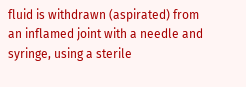fluid is withdrawn (aspirated) from an inflamed joint with a needle and syringe, using a sterile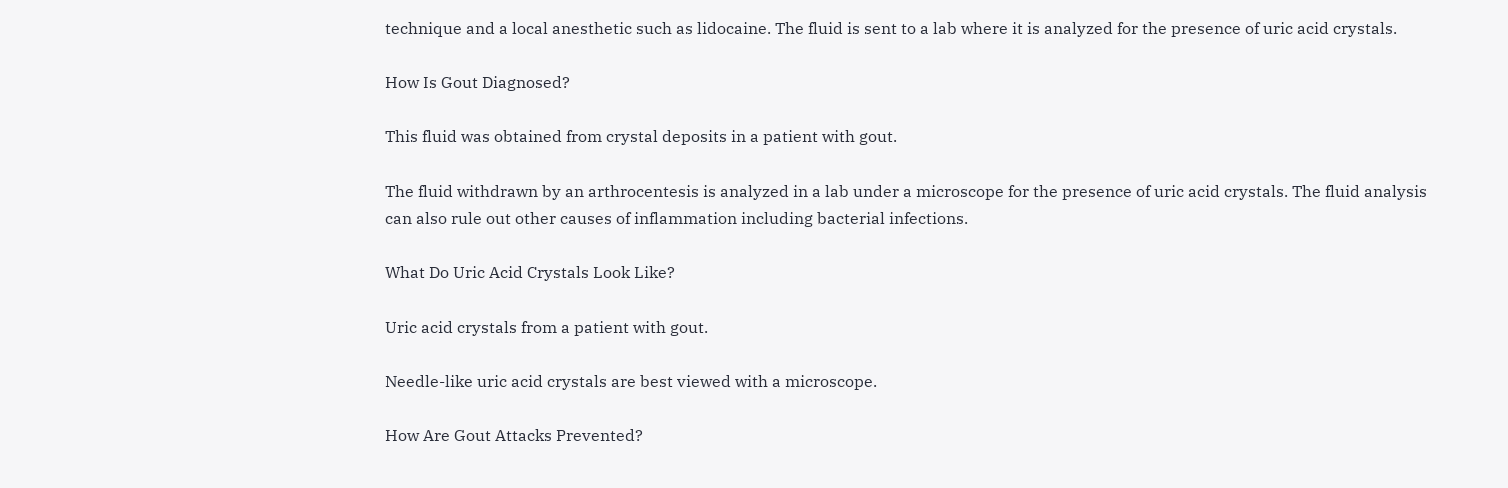technique and a local anesthetic such as lidocaine. The fluid is sent to a lab where it is analyzed for the presence of uric acid crystals.

How Is Gout Diagnosed?

This fluid was obtained from crystal deposits in a patient with gout.

The fluid withdrawn by an arthrocentesis is analyzed in a lab under a microscope for the presence of uric acid crystals. The fluid analysis can also rule out other causes of inflammation including bacterial infections.

What Do Uric Acid Crystals Look Like?

Uric acid crystals from a patient with gout.

Needle-like uric acid crystals are best viewed with a microscope.

How Are Gout Attacks Prevented?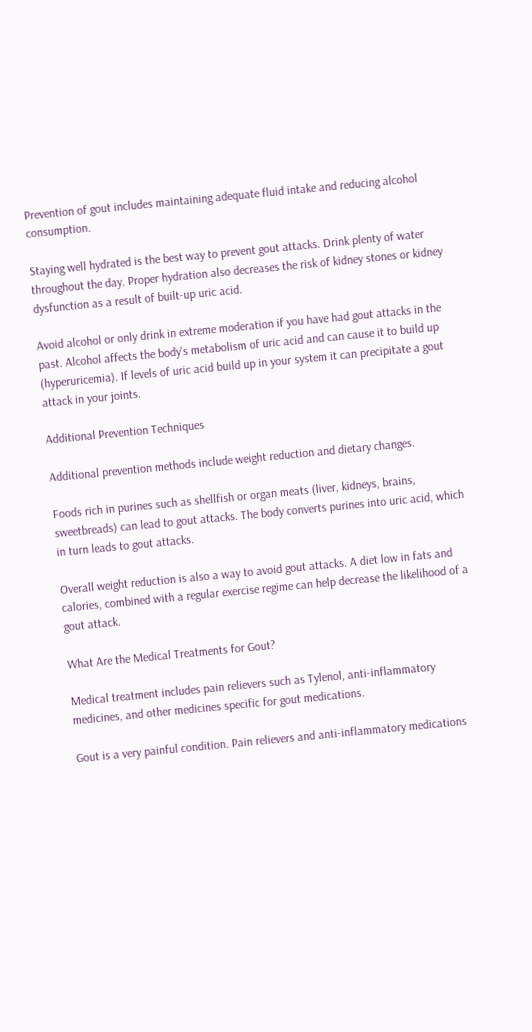Prevention of gout includes maintaining adequate fluid intake and reducing alcohol consumption.

Staying well hydrated is the best way to prevent gout attacks. Drink plenty of water throughout the day. Proper hydration also decreases the risk of kidney stones or kidney dysfunction as a result of built-up uric acid.

Avoid alcohol or only drink in extreme moderation if you have had gout attacks in the past. Alcohol affects the body's metabolism of uric acid and can cause it to build up (hyperuricemia). If levels of uric acid build up in your system it can precipitate a gout attack in your joints.

Additional Prevention Techniques

Additional prevention methods include weight reduction and dietary changes.

Foods rich in purines such as shellfish or organ meats (liver, kidneys, brains, sweetbreads) can lead to gout attacks. The body converts purines into uric acid, which in turn leads to gout attacks.

Overall weight reduction is also a way to avoid gout attacks. A diet low in fats and calories, combined with a regular exercise regime can help decrease the likelihood of a gout attack.

What Are the Medical Treatments for Gout?

Medical treatment includes pain relievers such as Tylenol, anti-inflammatory medicines, and other medicines specific for gout medications.

Gout is a very painful condition. Pain relievers and anti-inflammatory medications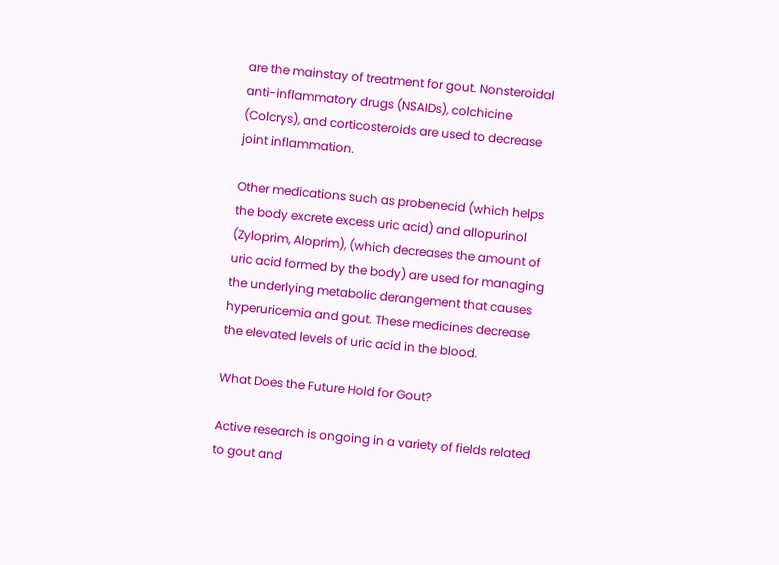are the mainstay of treatment for gout. Nonsteroidal anti-inflammatory drugs (NSAIDs), colchicine (Colcrys), and corticosteroids are used to decrease joint inflammation.

Other medications such as probenecid (which helps the body excrete excess uric acid) and allopurinol (Zyloprim, Aloprim), (which decreases the amount of uric acid formed by the body) are used for managing the underlying metabolic derangement that causes hyperuricemia and gout. These medicines decrease the elevated levels of uric acid in the blood.

What Does the Future Hold for Gout?

Active research is ongoing in a variety of fields related to gout and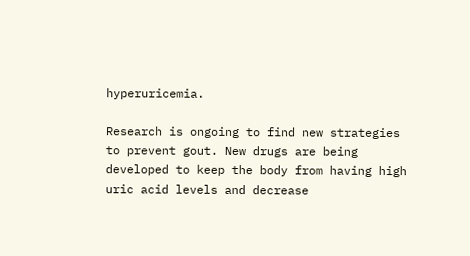hyperuricemia.

Research is ongoing to find new strategies to prevent gout. New drugs are being developed to keep the body from having high uric acid levels and decrease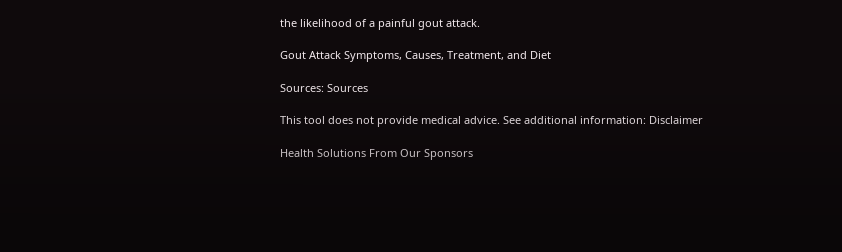the likelihood of a painful gout attack.

Gout Attack Symptoms, Causes, Treatment, and Diet

Sources: Sources

This tool does not provide medical advice. See additional information: Disclaimer

Health Solutions From Our Sponsors